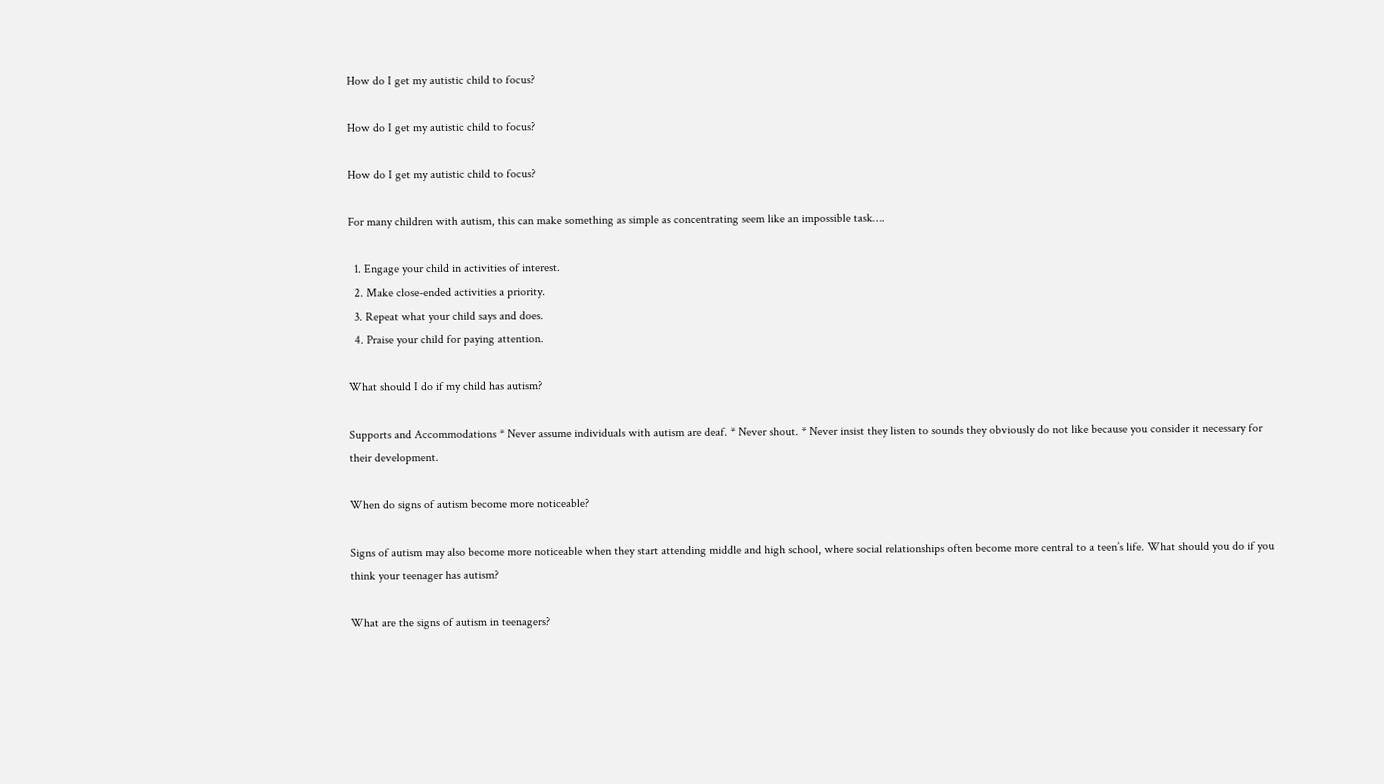How do I get my autistic child to focus?

How do I get my autistic child to focus?

How do I get my autistic child to focus?

For many children with autism, this can make something as simple as concentrating seem like an impossible task….

  1. Engage your child in activities of interest.
  2. Make close-ended activities a priority.
  3. Repeat what your child says and does.
  4. Praise your child for paying attention.

What should I do if my child has autism?

Supports and Accommodations * Never assume individuals with autism are deaf. * Never shout. * Never insist they listen to sounds they obviously do not like because you consider it necessary for their development.

When do signs of autism become more noticeable?

Signs of autism may also become more noticeable when they start attending middle and high school, where social relationships often become more central to a teen’s life. What should you do if you think your teenager has autism?

What are the signs of autism in teenagers?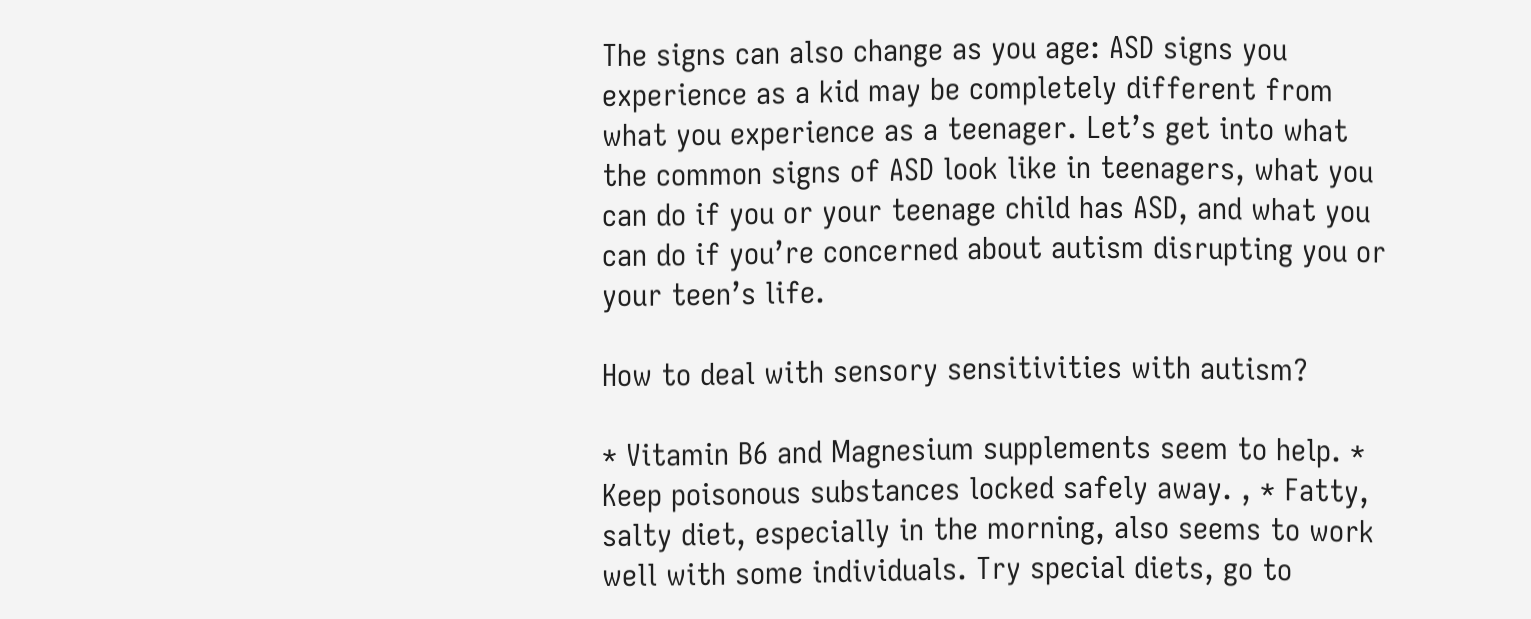The signs can also change as you age: ASD signs you experience as a kid may be completely different from what you experience as a teenager. Let’s get into what the common signs of ASD look like in teenagers, what you can do if you or your teenage child has ASD, and what you can do if you’re concerned about autism disrupting you or your teen’s life.

How to deal with sensory sensitivities with autism?

* Vitamin B6 and Magnesium supplements seem to help. * Keep poisonous substances locked safely away. , * Fatty, salty diet, especially in the morning, also seems to work well with some individuals. Try special diets, go to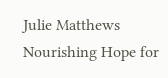Julie Matthews Nourishing Hope for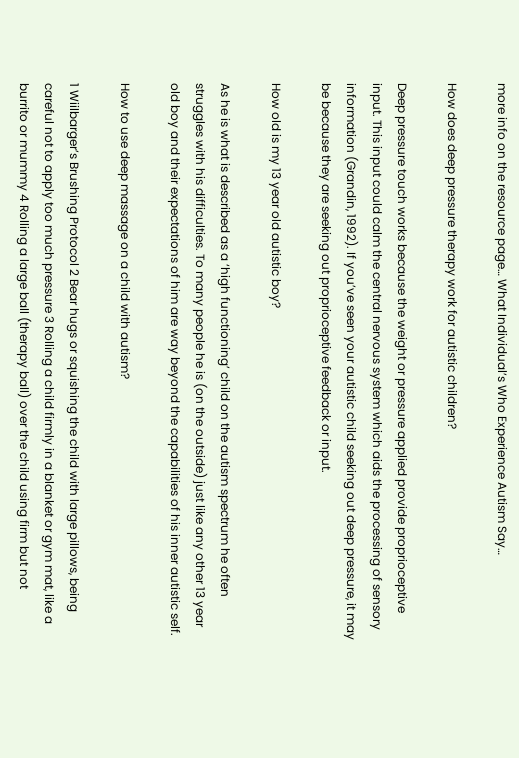more info on the resource page… What Individual’s Who Experience Autism Say…

How does deep pressure therapy work for autistic children?

Deep pressure touch works because the weight or pressure applied provide proprioceptive input. This input could calm the central nervous system which aids the processing of sensory information (Grandin, 1992). If you’ve seen your autistic child seeking out deep pressure, it may be because they are seeking out proprioceptive feedback or input.

How old is my 13 year old autistic boy?

As he is what is described as a ‘high functioning’ child on the autism spectrum he often struggles with his difficulties. To many people he is (on the outside) just like any other 13 year old boy and their expectations of him are way beyond the capabilities of his inner autistic self.

How to use deep massage on a child with autism?

1 Wiilbarger’s Brushing Protocol 2 Bear hugs or squishing the child with large pillows, being careful not to apply too much pressure 3 Rolling a child firmly in a blanket or gym mat, like a burrito or mummy 4 Rolling a large ball (therapy ball) over the child using firm but not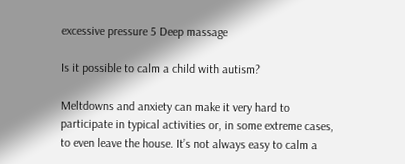excessive pressure 5 Deep massage

Is it possible to calm a child with autism?

Meltdowns and anxiety can make it very hard to participate in typical activities or, in some extreme cases, to even leave the house. It’s not always easy to calm a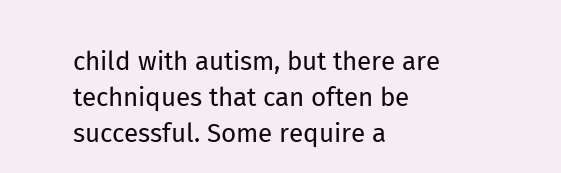child with autism, but there are techniques that can often be successful. Some require a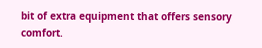bit of extra equipment that offers sensory comfort.